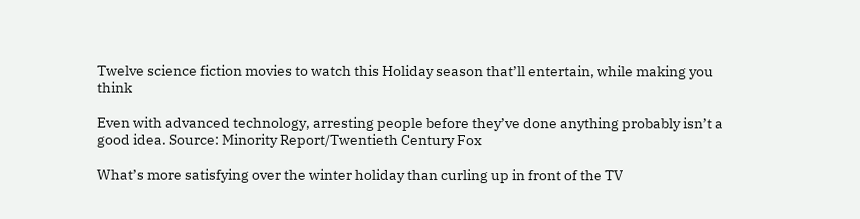Twelve science fiction movies to watch this Holiday season that’ll entertain, while making you think

Even with advanced technology, arresting people before they’ve done anything probably isn’t a good idea. Source: Minority Report/Twentieth Century Fox

What’s more satisfying over the winter holiday than curling up in front of the TV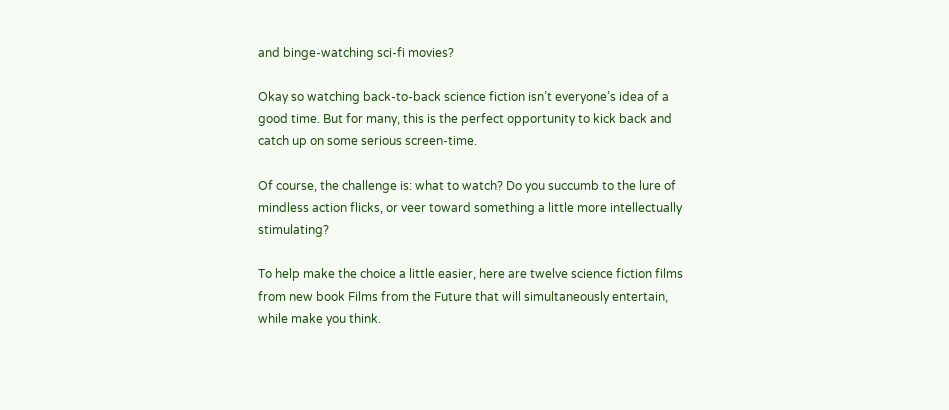and binge-watching sci-fi movies?

Okay so watching back-to-back science fiction isn’t everyone’s idea of a good time. But for many, this is the perfect opportunity to kick back and catch up on some serious screen-time.

Of course, the challenge is: what to watch? Do you succumb to the lure of mindless action flicks, or veer toward something a little more intellectually stimulating?

To help make the choice a little easier, here are twelve science fiction films from new book Films from the Future that will simultaneously entertain, while make you think.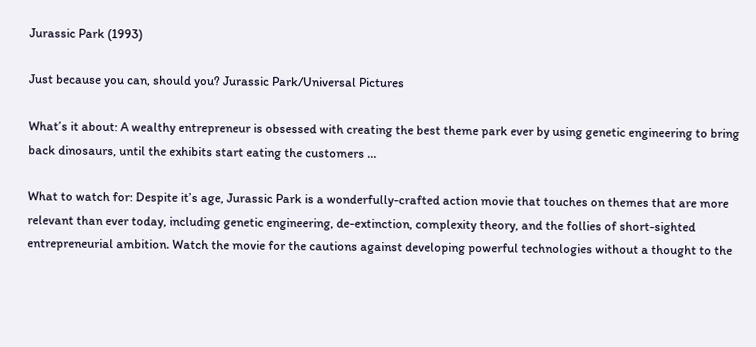Jurassic Park (1993)

Just because you can, should you? Jurassic Park/Universal Pictures

What’s it about: A wealthy entrepreneur is obsessed with creating the best theme park ever by using genetic engineering to bring back dinosaurs, until the exhibits start eating the customers …

What to watch for: Despite it’s age, Jurassic Park is a wonderfully-crafted action movie that touches on themes that are more relevant than ever today, including genetic engineering, de-extinction, complexity theory, and the follies of short-sighted entrepreneurial ambition. Watch the movie for the cautions against developing powerful technologies without a thought to the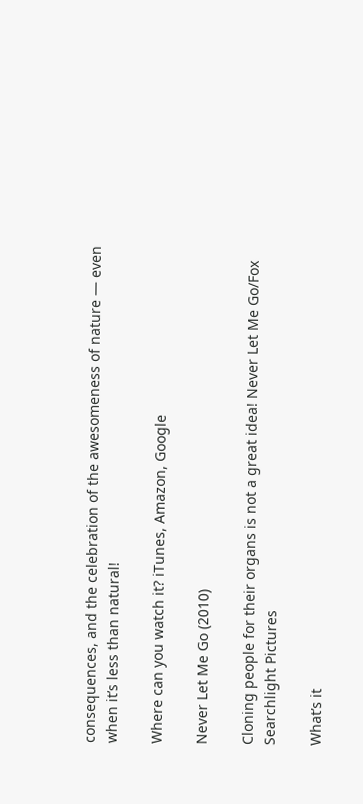consequences, and the celebration of the awesomeness of nature — even when it’s less than natural!

Where can you watch it? iTunes, Amazon, Google

Never Let Me Go (2010)

Cloning people for their organs is not a great idea! Never Let Me Go/Fox Searchlight Pictures

What’s it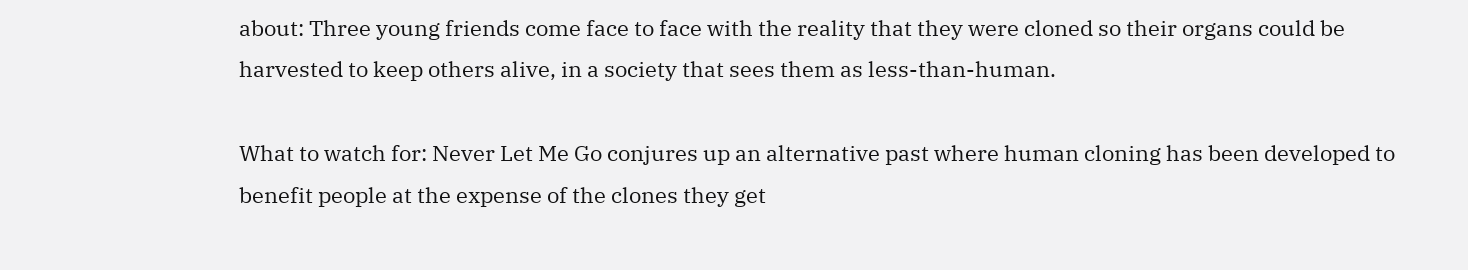about: Three young friends come face to face with the reality that they were cloned so their organs could be harvested to keep others alive, in a society that sees them as less-than-human.

What to watch for: Never Let Me Go conjures up an alternative past where human cloning has been developed to benefit people at the expense of the clones they get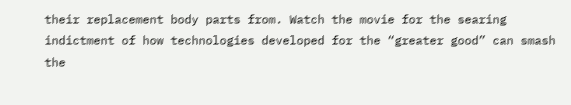their replacement body parts from. Watch the movie for the searing indictment of how technologies developed for the “greater good” can smash the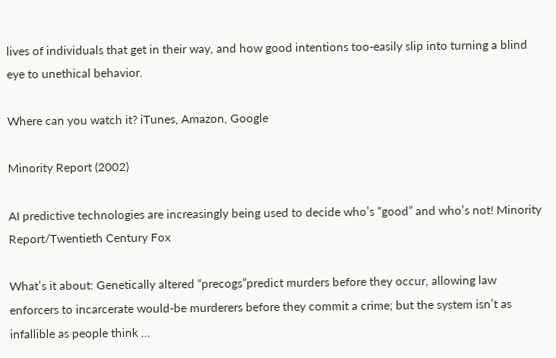lives of individuals that get in their way, and how good intentions too-easily slip into turning a blind eye to unethical behavior.

Where can you watch it? iTunes, Amazon, Google

Minority Report (2002)

AI predictive technologies are increasingly being used to decide who’s “good” and who’s not! Minority Report/Twentieth Century Fox

What’s it about: Genetically altered “precogs”predict murders before they occur, allowing law enforcers to incarcerate would-be murderers before they commit a crime; but the system isn’t as infallible as people think …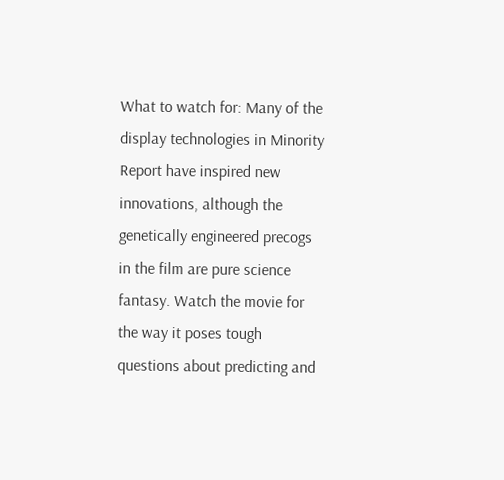What to watch for: Many of the display technologies in Minority Report have inspired new innovations, although the genetically engineered precogs in the film are pure science fantasy. Watch the movie for the way it poses tough questions about predicting and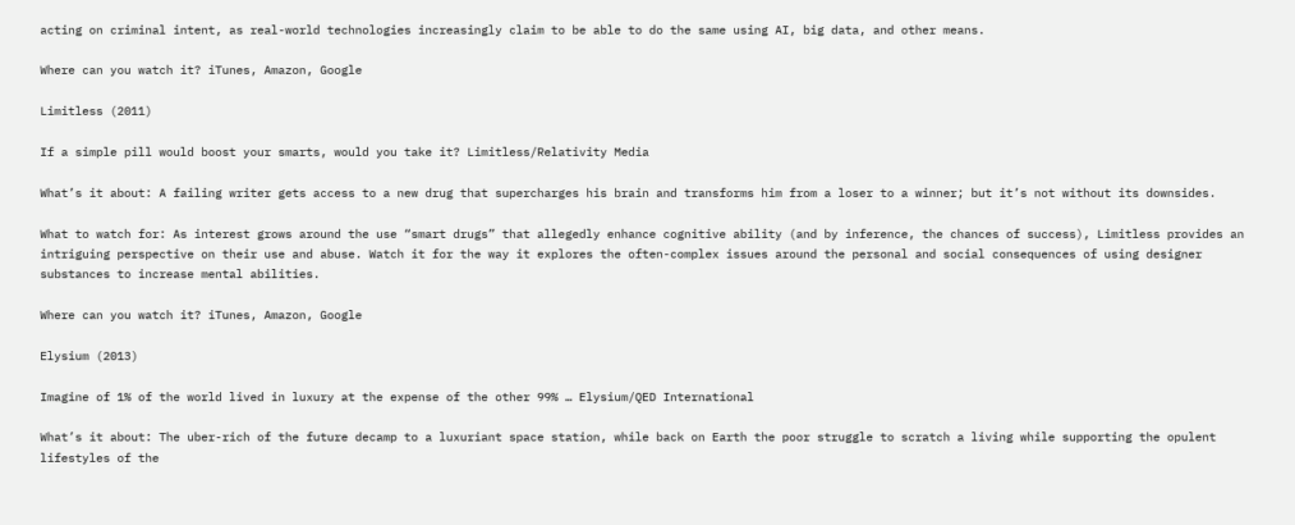acting on criminal intent, as real-world technologies increasingly claim to be able to do the same using AI, big data, and other means.

Where can you watch it? iTunes, Amazon, Google

Limitless (2011)

If a simple pill would boost your smarts, would you take it? Limitless/Relativity Media

What’s it about: A failing writer gets access to a new drug that supercharges his brain and transforms him from a loser to a winner; but it’s not without its downsides.

What to watch for: As interest grows around the use “smart drugs” that allegedly enhance cognitive ability (and by inference, the chances of success), Limitless provides an intriguing perspective on their use and abuse. Watch it for the way it explores the often-complex issues around the personal and social consequences of using designer substances to increase mental abilities.

Where can you watch it? iTunes, Amazon, Google

Elysium (2013)

Imagine of 1% of the world lived in luxury at the expense of the other 99% … Elysium/QED International

What’s it about: The uber-rich of the future decamp to a luxuriant space station, while back on Earth the poor struggle to scratch a living while supporting the opulent lifestyles of the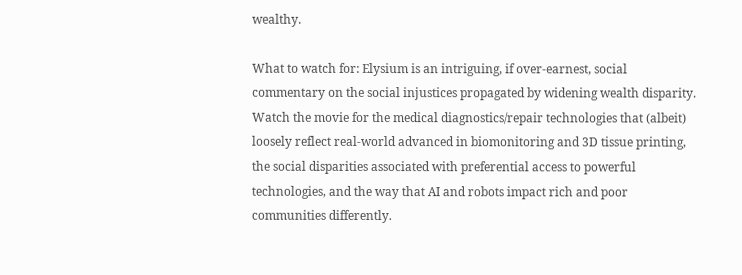wealthy.

What to watch for: Elysium is an intriguing, if over-earnest, social commentary on the social injustices propagated by widening wealth disparity. Watch the movie for the medical diagnostics/repair technologies that (albeit) loosely reflect real-world advanced in biomonitoring and 3D tissue printing, the social disparities associated with preferential access to powerful technologies, and the way that AI and robots impact rich and poor communities differently.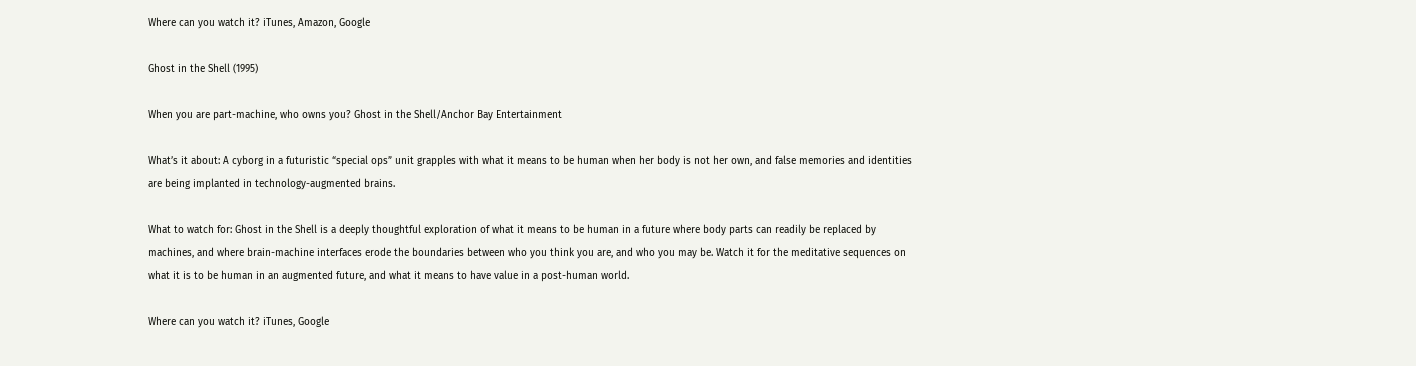Where can you watch it? iTunes, Amazon, Google

Ghost in the Shell (1995)

When you are part-machine, who owns you? Ghost in the Shell/Anchor Bay Entertainment

What’s it about: A cyborg in a futuristic “special ops” unit grapples with what it means to be human when her body is not her own, and false memories and identities are being implanted in technology-augmented brains.

What to watch for: Ghost in the Shell is a deeply thoughtful exploration of what it means to be human in a future where body parts can readily be replaced by machines, and where brain-machine interfaces erode the boundaries between who you think you are, and who you may be. Watch it for the meditative sequences on what it is to be human in an augmented future, and what it means to have value in a post-human world.

Where can you watch it? iTunes, Google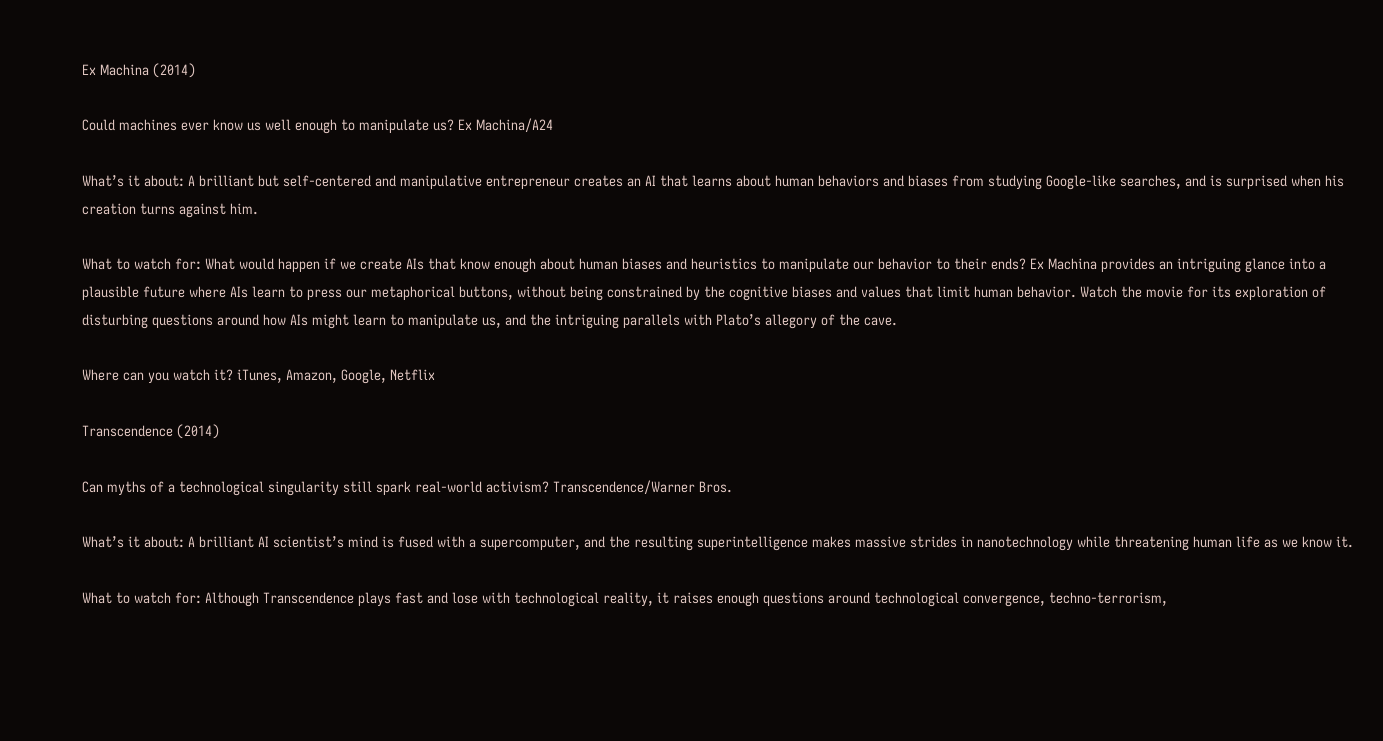Ex Machina (2014)

Could machines ever know us well enough to manipulate us? Ex Machina/A24

What’s it about: A brilliant but self-centered and manipulative entrepreneur creates an AI that learns about human behaviors and biases from studying Google-like searches, and is surprised when his creation turns against him.

What to watch for: What would happen if we create AIs that know enough about human biases and heuristics to manipulate our behavior to their ends? Ex Machina provides an intriguing glance into a plausible future where AIs learn to press our metaphorical buttons, without being constrained by the cognitive biases and values that limit human behavior. Watch the movie for its exploration of disturbing questions around how AIs might learn to manipulate us, and the intriguing parallels with Plato’s allegory of the cave.

Where can you watch it? iTunes, Amazon, Google, Netflix

Transcendence (2014)

Can myths of a technological singularity still spark real-world activism? Transcendence/Warner Bros.

What’s it about: A brilliant AI scientist’s mind is fused with a supercomputer, and the resulting superintelligence makes massive strides in nanotechnology while threatening human life as we know it.

What to watch for: Although Transcendence plays fast and lose with technological reality, it raises enough questions around technological convergence, techno-terrorism,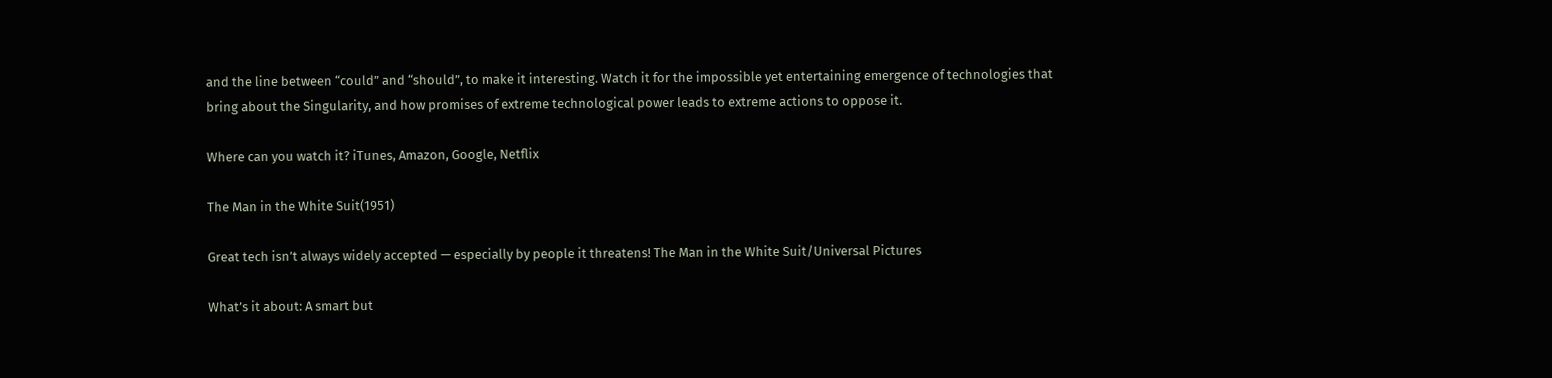and the line between “could” and “should”, to make it interesting. Watch it for the impossible yet entertaining emergence of technologies that bring about the Singularity, and how promises of extreme technological power leads to extreme actions to oppose it.

Where can you watch it? iTunes, Amazon, Google, Netflix

The Man in the White Suit(1951)

Great tech isn’t always widely accepted — especially by people it threatens! The Man in the White Suit/Universal Pictures

What’s it about: A smart but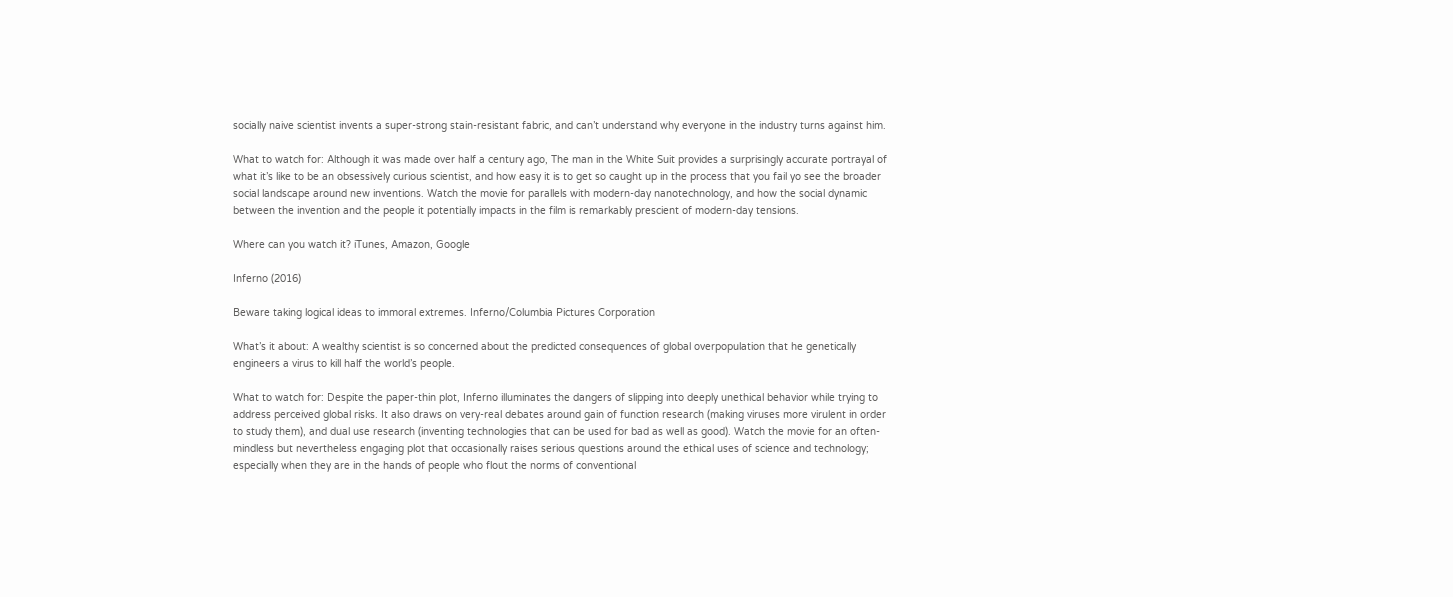socially naive scientist invents a super-strong stain-resistant fabric, and can’t understand why everyone in the industry turns against him.

What to watch for: Although it was made over half a century ago, The man in the White Suit provides a surprisingly accurate portrayal of what it’s like to be an obsessively curious scientist, and how easy it is to get so caught up in the process that you fail yo see the broader social landscape around new inventions. Watch the movie for parallels with modern-day nanotechnology, and how the social dynamic between the invention and the people it potentially impacts in the film is remarkably prescient of modern-day tensions.

Where can you watch it? iTunes, Amazon, Google

Inferno (2016)

Beware taking logical ideas to immoral extremes. Inferno/Columbia Pictures Corporation

What’s it about: A wealthy scientist is so concerned about the predicted consequences of global overpopulation that he genetically engineers a virus to kill half the world’s people.

What to watch for: Despite the paper-thin plot, Inferno illuminates the dangers of slipping into deeply unethical behavior while trying to address perceived global risks. It also draws on very-real debates around gain of function research (making viruses more virulent in order to study them), and dual use research (inventing technologies that can be used for bad as well as good). Watch the movie for an often-mindless but nevertheless engaging plot that occasionally raises serious questions around the ethical uses of science and technology; especially when they are in the hands of people who flout the norms of conventional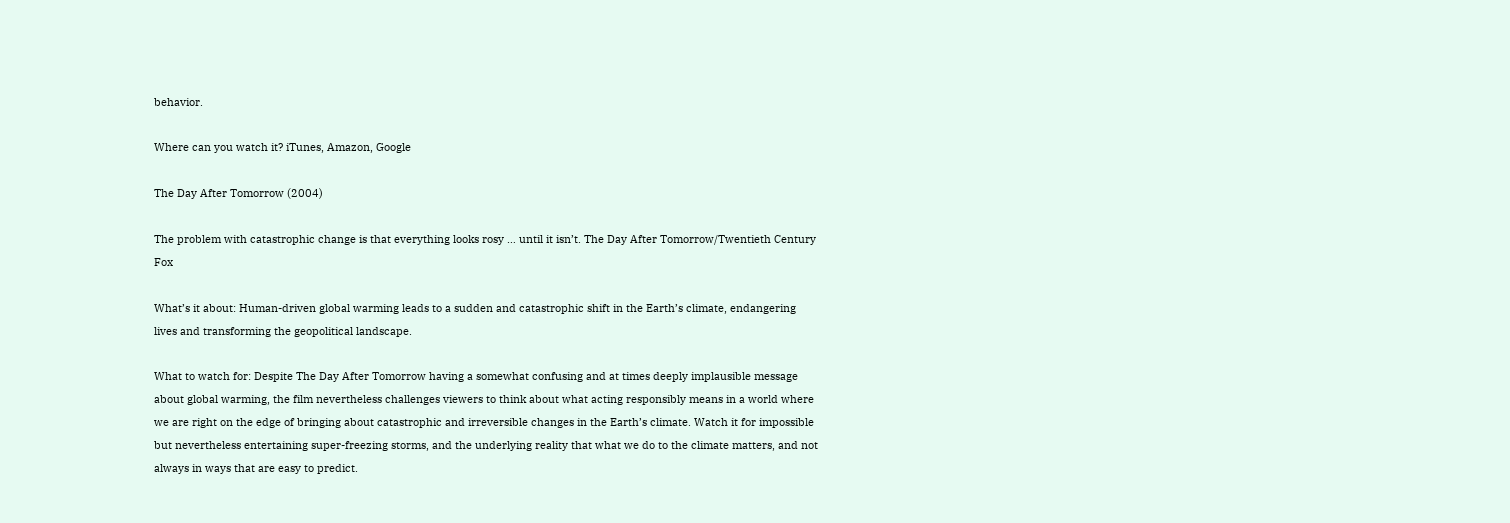behavior.

Where can you watch it? iTunes, Amazon, Google

The Day After Tomorrow (2004)

The problem with catastrophic change is that everything looks rosy … until it isn’t. The Day After Tomorrow/Twentieth Century Fox

What’s it about: Human-driven global warming leads to a sudden and catastrophic shift in the Earth’s climate, endangering lives and transforming the geopolitical landscape.

What to watch for: Despite The Day After Tomorrow having a somewhat confusing and at times deeply implausible message about global warming, the film nevertheless challenges viewers to think about what acting responsibly means in a world where we are right on the edge of bringing about catastrophic and irreversible changes in the Earth’s climate. Watch it for impossible but nevertheless entertaining super-freezing storms, and the underlying reality that what we do to the climate matters, and not always in ways that are easy to predict.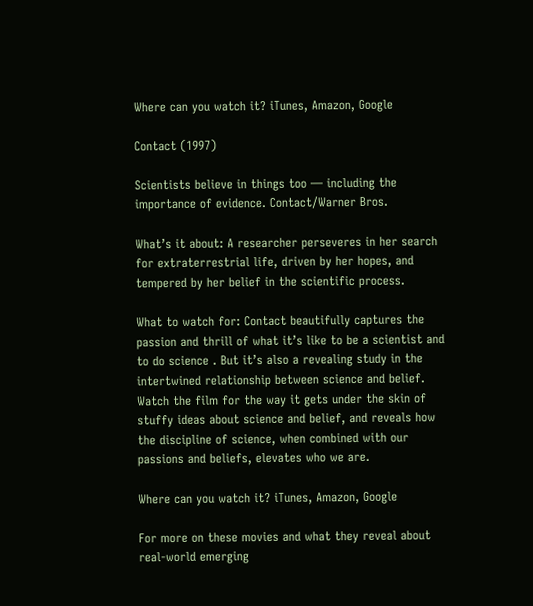Where can you watch it? iTunes, Amazon, Google

Contact (1997)

Scientists believe in things too — including the importance of evidence. Contact/Warner Bros.

What’s it about: A researcher perseveres in her search for extraterrestrial life, driven by her hopes, and tempered by her belief in the scientific process.

What to watch for: Contact beautifully captures the passion and thrill of what it’s like to be a scientist and to do science . But it’s also a revealing study in the intertwined relationship between science and belief. Watch the film for the way it gets under the skin of stuffy ideas about science and belief, and reveals how the discipline of science, when combined with our passions and beliefs, elevates who we are.

Where can you watch it? iTunes, Amazon, Google

For more on these movies and what they reveal about real-world emerging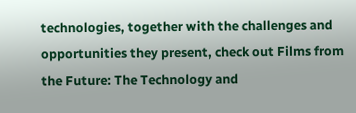technologies, together with the challenges and opportunities they present, check out Films from the Future: The Technology and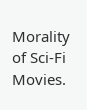Morality of Sci-Fi Movies.